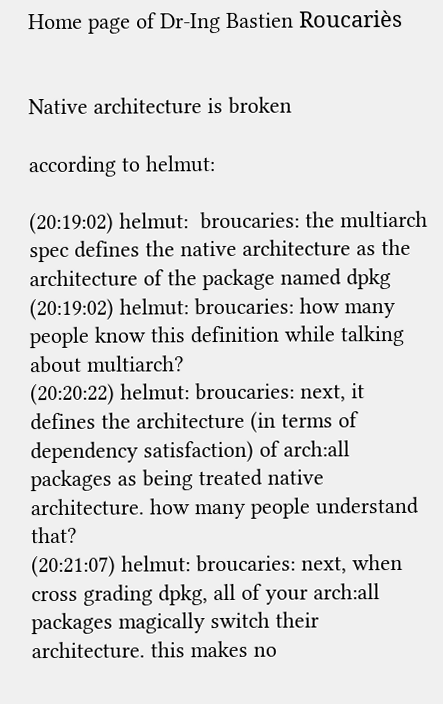Home page of Dr-Ing Bastien Roucariès


Native architecture is broken

according to helmut:

(20:19:02) helmut:  broucaries: the multiarch spec defines the native architecture as the architecture of the package named dpkg
(20:19:02) helmut: broucaries: how many people know this definition while talking about multiarch?
(20:20:22) helmut: broucaries: next, it defines the architecture (in terms of dependency satisfaction) of arch:all packages as being treated native architecture. how many people understand that?
(20:21:07) helmut: broucaries: next, when cross grading dpkg, all of your arch:all packages magically switch their architecture. this makes no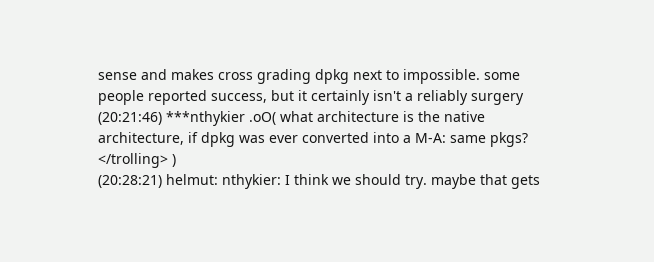sense and makes cross grading dpkg next to impossible. some people reported success, but it certainly isn't a reliably surgery
(20:21:46) ***nthykier .oO( what architecture is the native architecture, if dpkg was ever converted into a M-A: same pkgs? </trolling> )
(20:28:21) helmut: nthykier: I think we should try. maybe that gets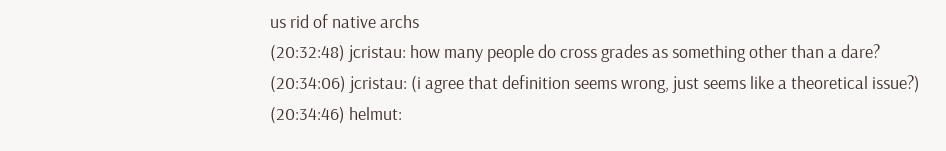us rid of native archs
(20:32:48) jcristau: how many people do cross grades as something other than a dare?
(20:34:06) jcristau: (i agree that definition seems wrong, just seems like a theoretical issue?)
(20:34:46) helmut: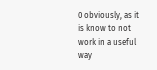0 obviously, as it is know to not work in a useful way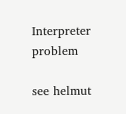Interpreter problem

see helmut